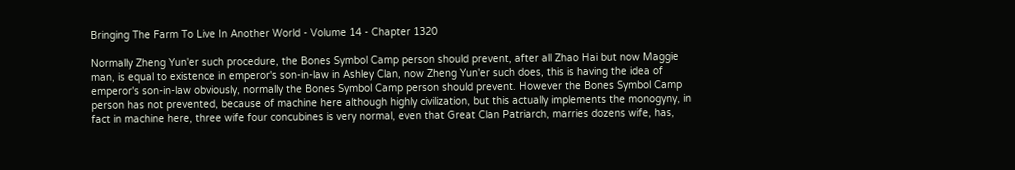Bringing The Farm To Live In Another World - Volume 14 - Chapter 1320

Normally Zheng Yun'er such procedure, the Bones Symbol Camp person should prevent, after all Zhao Hai but now Maggie man, is equal to existence in emperor's son-in-law in Ashley Clan, now Zheng Yun'er such does, this is having the idea of emperor's son-in-law obviously, normally the Bones Symbol Camp person should prevent. However the Bones Symbol Camp person has not prevented, because of machine here although highly civilization, but this actually implements the monogyny, in fact in machine here, three wife four concubines is very normal, even that Great Clan Patriarch, marries dozens wife, has,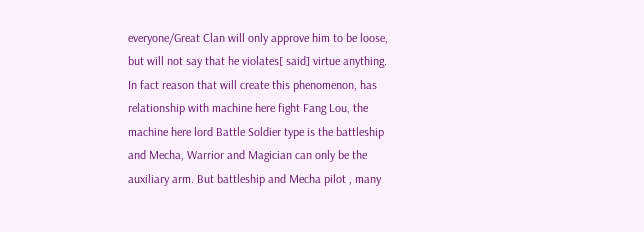everyone/Great Clan will only approve him to be loose, but will not say that he violates[ said] virtue anything. In fact reason that will create this phenomenon, has relationship with machine here fight Fang Lou, the machine here lord Battle Soldier type is the battleship and Mecha, Warrior and Magician can only be the auxiliary arm. But battleship and Mecha pilot , many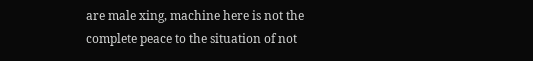are male xing, machine here is not the complete peace to the situation of not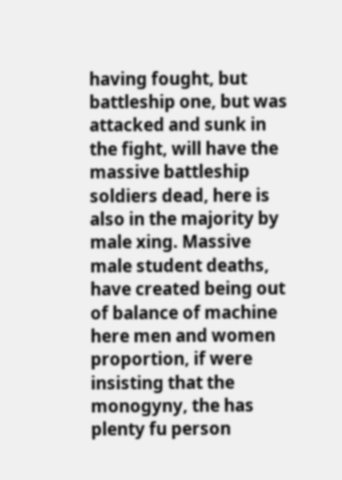having fought, but battleship one, but was attacked and sunk in the fight, will have the massive battleship soldiers dead, here is also in the majority by male xing. Massive male student deaths, have created being out of balance of machine here men and women proportion, if were insisting that the monogyny, the has plenty fu person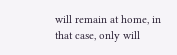will remain at home, in that case, only will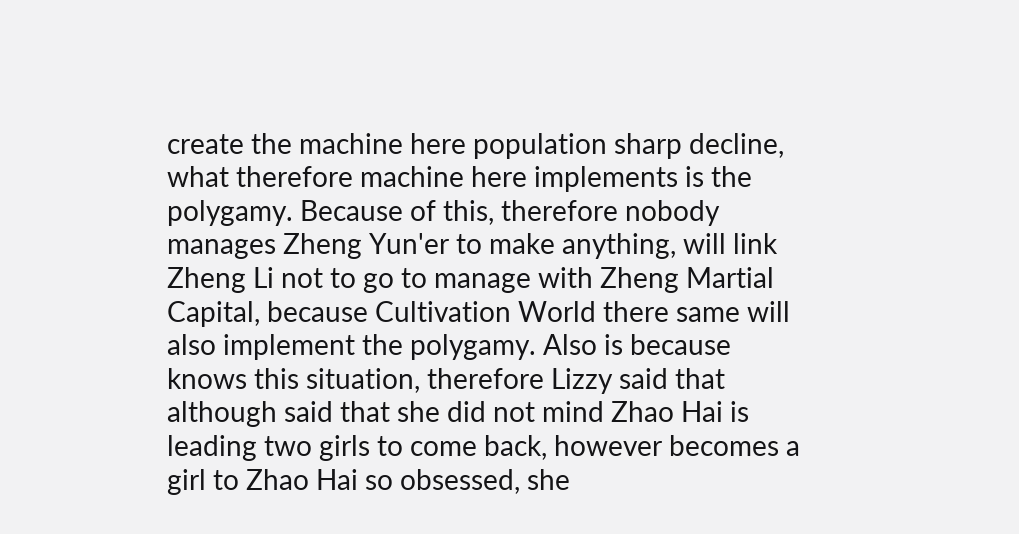create the machine here population sharp decline, what therefore machine here implements is the polygamy. Because of this, therefore nobody manages Zheng Yun'er to make anything, will link Zheng Li not to go to manage with Zheng Martial Capital, because Cultivation World there same will also implement the polygamy. Also is because knows this situation, therefore Lizzy said that although said that she did not mind Zhao Hai is leading two girls to come back, however becomes a girl to Zhao Hai so obsessed, she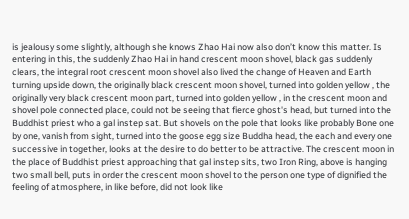is jealousy some slightly, although she knows Zhao Hai now also don’t know this matter. Is entering in this, the suddenly Zhao Hai in hand crescent moon shovel, black gas suddenly clears, the integral root crescent moon shovel also lived the change of Heaven and Earth turning upside down, the originally black crescent moon shovel, turned into golden yellow , the originally very black crescent moon part, turned into golden yellow , in the crescent moon and shovel pole connected place, could not be seeing that fierce ghost's head, but turned into the Buddhist priest who a gal instep sat. But shovels on the pole that looks like probably Bone one by one, vanish from sight, turned into the goose egg size Buddha head, the each and every one successive in together, looks at the desire to do better to be attractive. The crescent moon in the place of Buddhist priest approaching that gal instep sits, two Iron Ring, above is hanging two small bell, puts in order the crescent moon shovel to the person one type of dignified the feeling of atmosphere, in like before, did not look like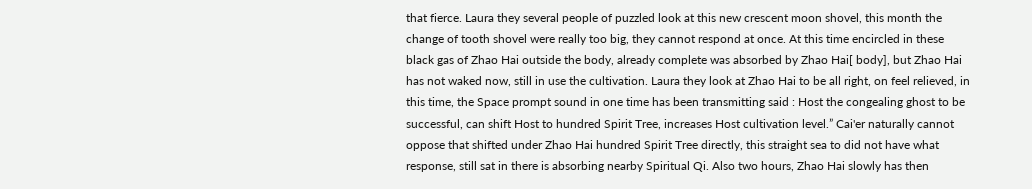that fierce. Laura they several people of puzzled look at this new crescent moon shovel, this month the change of tooth shovel were really too big, they cannot respond at once. At this time encircled in these black gas of Zhao Hai outside the body, already complete was absorbed by Zhao Hai[ body], but Zhao Hai has not waked now, still in use the cultivation. Laura they look at Zhao Hai to be all right, on feel relieved, in this time, the Space prompt sound in one time has been transmitting said : Host the congealing ghost to be successful, can shift Host to hundred Spirit Tree, increases Host cultivation level.” Cai'er naturally cannot oppose that shifted under Zhao Hai hundred Spirit Tree directly, this straight sea to did not have what response, still sat in there is absorbing nearby Spiritual Qi. Also two hours, Zhao Hai slowly has then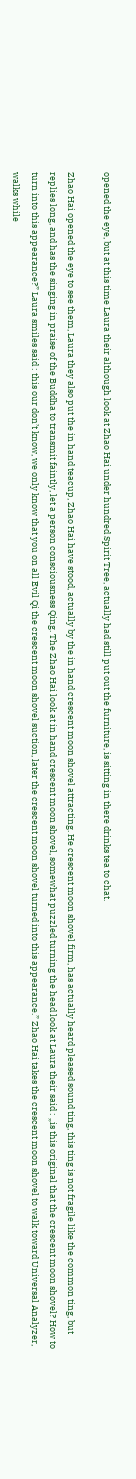opened the eye, but at this time Laura their although look at Zhao Hai under hundred Spirit Tree, actually had still put out the furniture, is sitting in there drinks tea to chat.

Zhao Hai opened the eye to see them, Laura they also put the in hand teacup, Zhao Hai have stood, actually by the in hand crescent moon shovel attracting. He crescent moon shovel firm, has actually heard pleased sound ting, this ting is not fragile like the common ting, but replies long, and has the singing in praise of the Buddha to transmit faintly, let a person consciousness Qing. The Zhao Hai look at in hand crescent moon shovel, somewhat puzzled turning the head look at Laura their said : „is this original that the crescent moon shovel? How to turn into this appearance?” Laura smiles said : this our don’t know, we only know that you on all Evil Qi the crescent moon shovel suction, later the crescent moon shovel turned into this appearance.” Zhao Hai takes the crescent moon shovel to walk toward Universal Analyzer, walks while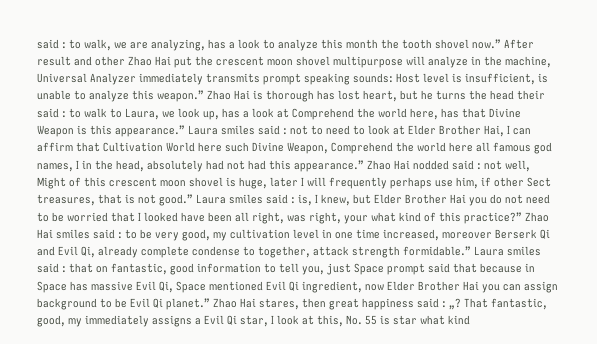said : to walk, we are analyzing, has a look to analyze this month the tooth shovel now.” After result and other Zhao Hai put the crescent moon shovel multipurpose will analyze in the machine, Universal Analyzer immediately transmits prompt speaking sounds: Host level is insufficient, is unable to analyze this weapon.” Zhao Hai is thorough has lost heart, but he turns the head their said : to walk to Laura, we look up, has a look at Comprehend the world here, has that Divine Weapon is this appearance.” Laura smiles said : not to need to look at Elder Brother Hai, I can affirm that Cultivation World here such Divine Weapon, Comprehend the world here all famous god names, I in the head, absolutely had not had this appearance.” Zhao Hai nodded said : not well, Might of this crescent moon shovel is huge, later I will frequently perhaps use him, if other Sect treasures, that is not good.” Laura smiles said : is, I knew, but Elder Brother Hai you do not need to be worried that I looked have been all right, was right, your what kind of this practice?” Zhao Hai smiles said : to be very good, my cultivation level in one time increased, moreover Berserk Qi and Evil Qi, already complete condense to together, attack strength formidable.” Laura smiles said : that on fantastic, good information to tell you, just Space prompt said that because in Space has massive Evil Qi, Space mentioned Evil Qi ingredient, now Elder Brother Hai you can assign background to be Evil Qi planet.” Zhao Hai stares, then great happiness said : „? That fantastic, good, my immediately assigns a Evil Qi star, I look at this, No. 55 is star what kind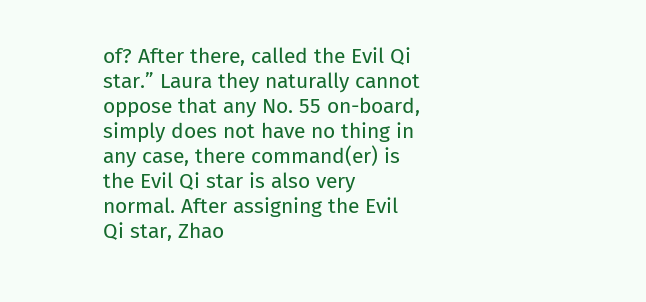of? After there, called the Evil Qi star.” Laura they naturally cannot oppose that any No. 55 on-board, simply does not have no thing in any case, there command(er) is the Evil Qi star is also very normal. After assigning the Evil Qi star, Zhao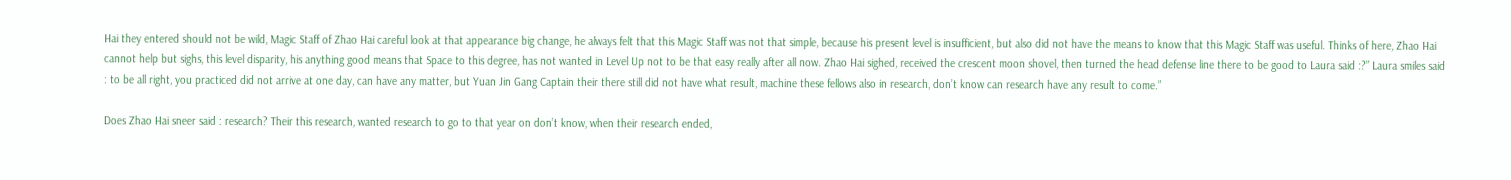Hai they entered should not be wild, Magic Staff of Zhao Hai careful look at that appearance big change, he always felt that this Magic Staff was not that simple, because his present level is insufficient, but also did not have the means to know that this Magic Staff was useful. Thinks of here, Zhao Hai cannot help but sighs, this level disparity, his anything good means that Space to this degree, has not wanted in Level Up not to be that easy really after all now. Zhao Hai sighed, received the crescent moon shovel, then turned the head defense line there to be good to Laura said :?” Laura smiles said : to be all right, you practiced did not arrive at one day, can have any matter, but Yuan Jin Gang Captain their there still did not have what result, machine these fellows also in research, don’t know can research have any result to come.”

Does Zhao Hai sneer said : research? Their this research, wanted research to go to that year on don’t know, when their research ended,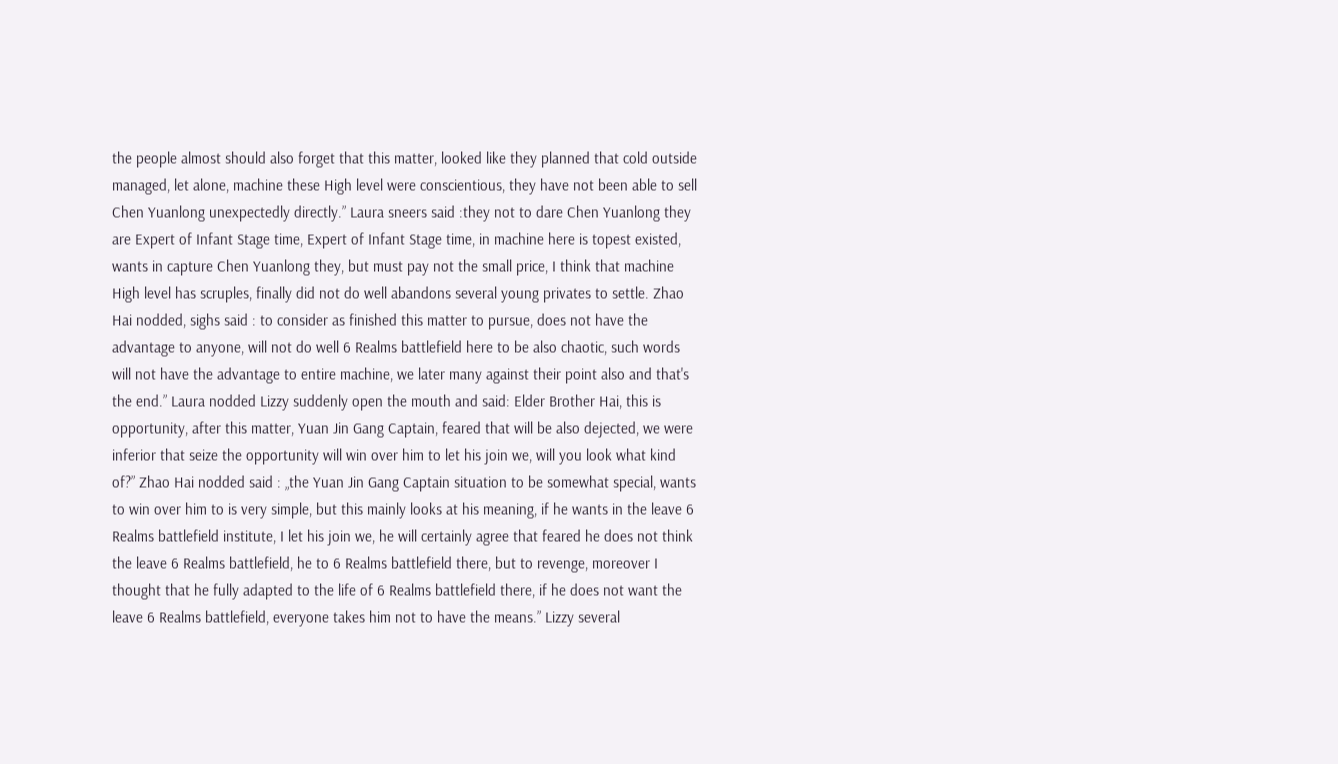the people almost should also forget that this matter, looked like they planned that cold outside managed, let alone, machine these High level were conscientious, they have not been able to sell Chen Yuanlong unexpectedly directly.” Laura sneers said :they not to dare Chen Yuanlong they are Expert of Infant Stage time, Expert of Infant Stage time, in machine here is topest existed, wants in capture Chen Yuanlong they, but must pay not the small price, I think that machine High level has scruples, finally did not do well abandons several young privates to settle. Zhao Hai nodded, sighs said : to consider as finished this matter to pursue, does not have the advantage to anyone, will not do well 6 Realms battlefield here to be also chaotic, such words will not have the advantage to entire machine, we later many against their point also and that's the end.” Laura nodded Lizzy suddenly open the mouth and said: Elder Brother Hai, this is opportunity, after this matter, Yuan Jin Gang Captain, feared that will be also dejected, we were inferior that seize the opportunity will win over him to let his join we, will you look what kind of?” Zhao Hai nodded said : „the Yuan Jin Gang Captain situation to be somewhat special, wants to win over him to is very simple, but this mainly looks at his meaning, if he wants in the leave 6 Realms battlefield institute, I let his join we, he will certainly agree that feared he does not think the leave 6 Realms battlefield, he to 6 Realms battlefield there, but to revenge, moreover I thought that he fully adapted to the life of 6 Realms battlefield there, if he does not want the leave 6 Realms battlefield, everyone takes him not to have the means.” Lizzy several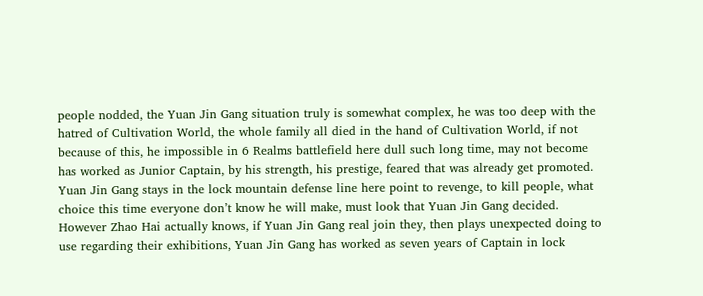people nodded, the Yuan Jin Gang situation truly is somewhat complex, he was too deep with the hatred of Cultivation World, the whole family all died in the hand of Cultivation World, if not because of this, he impossible in 6 Realms battlefield here dull such long time, may not become has worked as Junior Captain, by his strength, his prestige, feared that was already get promoted. Yuan Jin Gang stays in the lock mountain defense line here point to revenge, to kill people, what choice this time everyone don’t know he will make, must look that Yuan Jin Gang decided. However Zhao Hai actually knows, if Yuan Jin Gang real join they, then plays unexpected doing to use regarding their exhibitions, Yuan Jin Gang has worked as seven years of Captain in lock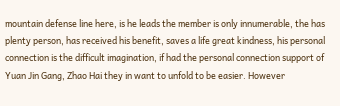mountain defense line here, is he leads the member is only innumerable, the has plenty person, has received his benefit, saves a life great kindness, his personal connection is the difficult imagination, if had the personal connection support of Yuan Jin Gang, Zhao Hai they in want to unfold to be easier. However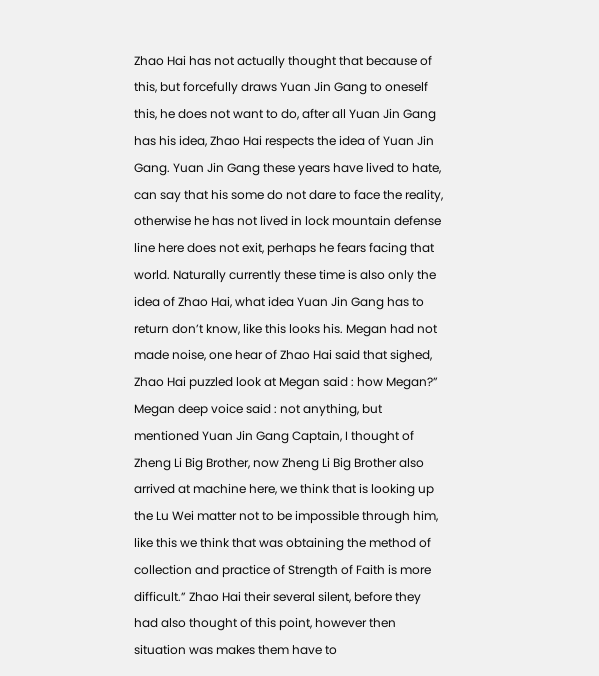Zhao Hai has not actually thought that because of this, but forcefully draws Yuan Jin Gang to oneself this, he does not want to do, after all Yuan Jin Gang has his idea, Zhao Hai respects the idea of Yuan Jin Gang. Yuan Jin Gang these years have lived to hate, can say that his some do not dare to face the reality, otherwise he has not lived in lock mountain defense line here does not exit, perhaps he fears facing that world. Naturally currently these time is also only the idea of Zhao Hai, what idea Yuan Jin Gang has to return don’t know, like this looks his. Megan had not made noise, one hear of Zhao Hai said that sighed, Zhao Hai puzzled look at Megan said : how Megan?” Megan deep voice said : not anything, but mentioned Yuan Jin Gang Captain, I thought of Zheng Li Big Brother, now Zheng Li Big Brother also arrived at machine here, we think that is looking up the Lu Wei matter not to be impossible through him, like this we think that was obtaining the method of collection and practice of Strength of Faith is more difficult.” Zhao Hai their several silent, before they had also thought of this point, however then situation was makes them have to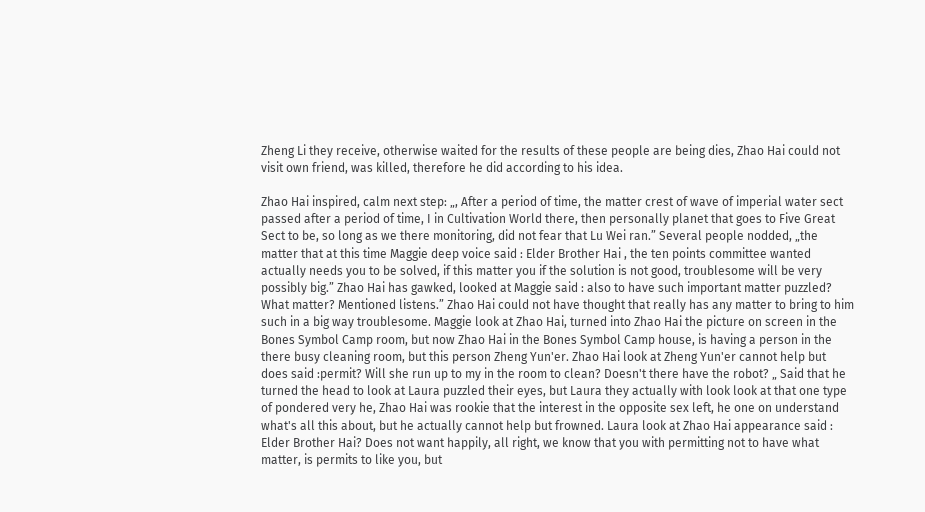Zheng Li they receive, otherwise waited for the results of these people are being dies, Zhao Hai could not visit own friend, was killed, therefore he did according to his idea.

Zhao Hai inspired, calm next step: „, After a period of time, the matter crest of wave of imperial water sect passed after a period of time, I in Cultivation World there, then personally planet that goes to Five Great Sect to be, so long as we there monitoring, did not fear that Lu Wei ran.” Several people nodded, „the matter that at this time Maggie deep voice said : Elder Brother Hai , the ten points committee wanted actually needs you to be solved, if this matter you if the solution is not good, troublesome will be very possibly big.” Zhao Hai has gawked, looked at Maggie said : also to have such important matter puzzled? What matter? Mentioned listens.” Zhao Hai could not have thought that really has any matter to bring to him such in a big way troublesome. Maggie look at Zhao Hai, turned into Zhao Hai the picture on screen in the Bones Symbol Camp room, but now Zhao Hai in the Bones Symbol Camp house, is having a person in the there busy cleaning room, but this person Zheng Yun'er. Zhao Hai look at Zheng Yun'er cannot help but does said :permit? Will she run up to my in the room to clean? Doesn't there have the robot? „ Said that he turned the head to look at Laura puzzled their eyes, but Laura they actually with look look at that one type of pondered very he, Zhao Hai was rookie that the interest in the opposite sex left, he one on understand what's all this about, but he actually cannot help but frowned. Laura look at Zhao Hai appearance said : Elder Brother Hai? Does not want happily, all right, we know that you with permitting not to have what matter, is permits to like you, but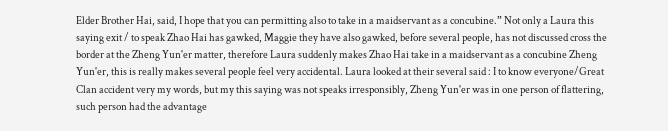Elder Brother Hai, said, I hope that you can permitting also to take in a maidservant as a concubine.” Not only a Laura this saying exit / to speak Zhao Hai has gawked, Maggie they have also gawked, before several people, has not discussed cross the border at the Zheng Yun'er matter, therefore Laura suddenly makes Zhao Hai take in a maidservant as a concubine Zheng Yun'er, this is really makes several people feel very accidental. Laura looked at their several said : I to know everyone/Great Clan accident very my words, but my this saying was not speaks irresponsibly, Zheng Yun'er was in one person of flattering, such person had the advantage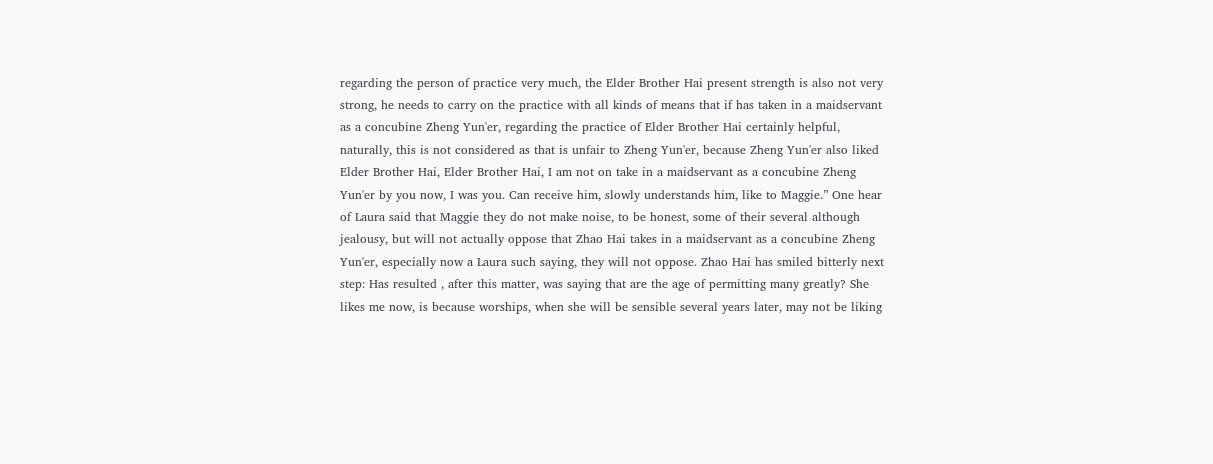regarding the person of practice very much, the Elder Brother Hai present strength is also not very strong, he needs to carry on the practice with all kinds of means that if has taken in a maidservant as a concubine Zheng Yun'er, regarding the practice of Elder Brother Hai certainly helpful, naturally, this is not considered as that is unfair to Zheng Yun'er, because Zheng Yun'er also liked Elder Brother Hai, Elder Brother Hai, I am not on take in a maidservant as a concubine Zheng Yun'er by you now, I was you. Can receive him, slowly understands him, like to Maggie.” One hear of Laura said that Maggie they do not make noise, to be honest, some of their several although jealousy, but will not actually oppose that Zhao Hai takes in a maidservant as a concubine Zheng Yun'er, especially now a Laura such saying, they will not oppose. Zhao Hai has smiled bitterly next step: Has resulted , after this matter, was saying that are the age of permitting many greatly? She likes me now, is because worships, when she will be sensible several years later, may not be liking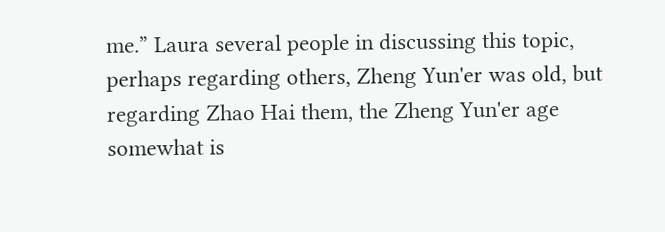me.” Laura several people in discussing this topic, perhaps regarding others, Zheng Yun'er was old, but regarding Zhao Hai them, the Zheng Yun'er age somewhat is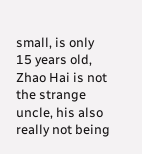small, is only 15 years old, Zhao Hai is not the strange uncle, his also really not being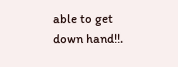able to get down hand!!.